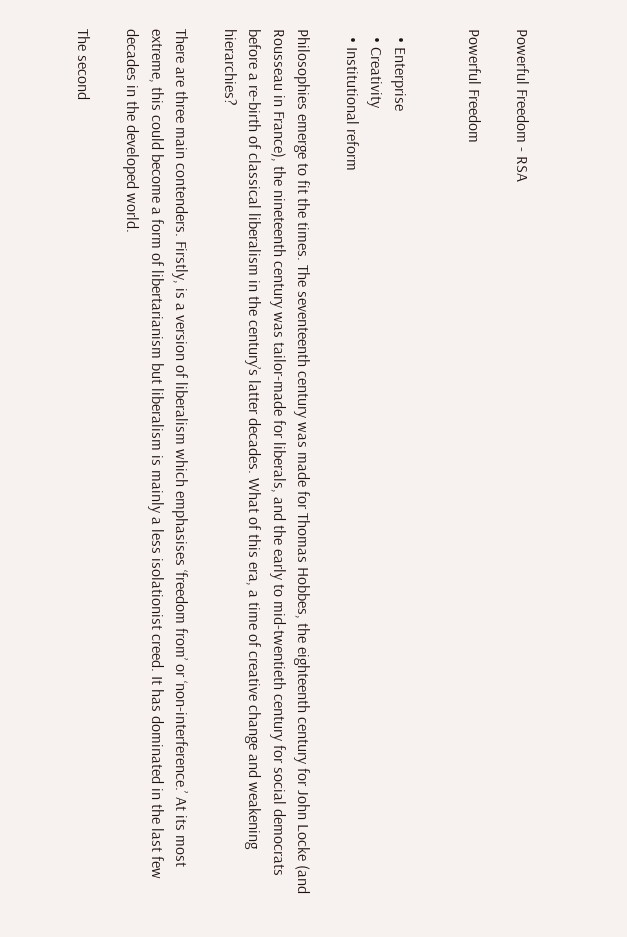Powerful Freedom - RSA

Powerful Freedom


  • Enterprise
  • Creativity
  • Institutional reform

Philosophies emerge to fit the times. The seventeenth century was made for Thomas Hobbes, the eighteenth century for John Locke (and Rousseau in France), the nineteenth century was tailor-made for liberals, and the early to mid-twentieth century for social democrats before a re-birth of classical liberalism in the century’s latter decades. What of this era, a time of creative change and weakening hierarchies?

There are three main contenders. Firstly, is a version of liberalism which emphasises ‘freedom from’ or ‘non-interference.’ At its most extreme, this could become a form of libertarianism but liberalism is mainly a less isolationist creed. It has dominated in the last few decades in the developed world.

The second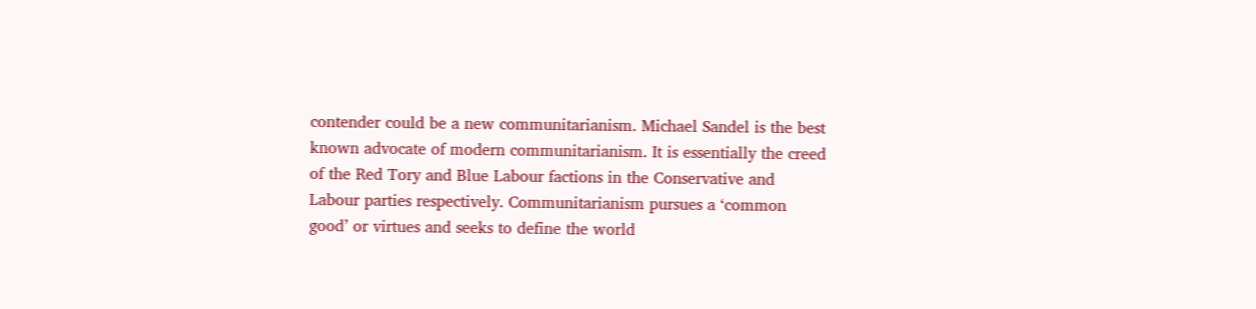contender could be a new communitarianism. Michael Sandel is the best known advocate of modern communitarianism. It is essentially the creed of the Red Tory and Blue Labour factions in the Conservative and Labour parties respectively. Communitarianism pursues a ‘common good’ or virtues and seeks to define the world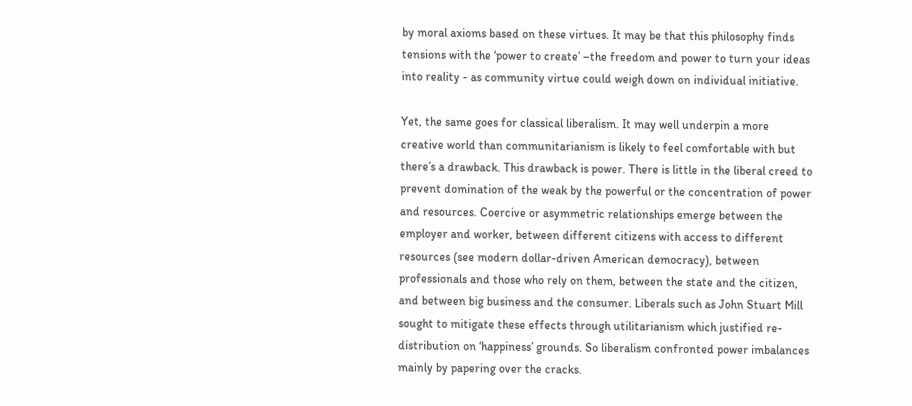by moral axioms based on these virtues. It may be that this philosophy finds tensions with the ‘power to create’ –the freedom and power to turn your ideas into reality - as community virtue could weigh down on individual initiative.

Yet, the same goes for classical liberalism. It may well underpin a more creative world than communitarianism is likely to feel comfortable with but there’s a drawback. This drawback is power. There is little in the liberal creed to prevent domination of the weak by the powerful or the concentration of power and resources. Coercive or asymmetric relationships emerge between the employer and worker, between different citizens with access to different resources (see modern dollar-driven American democracy), between professionals and those who rely on them, between the state and the citizen, and between big business and the consumer. Liberals such as John Stuart Mill sought to mitigate these effects through utilitarianism which justified re-distribution on ‘happiness’ grounds. So liberalism confronted power imbalances mainly by papering over the cracks.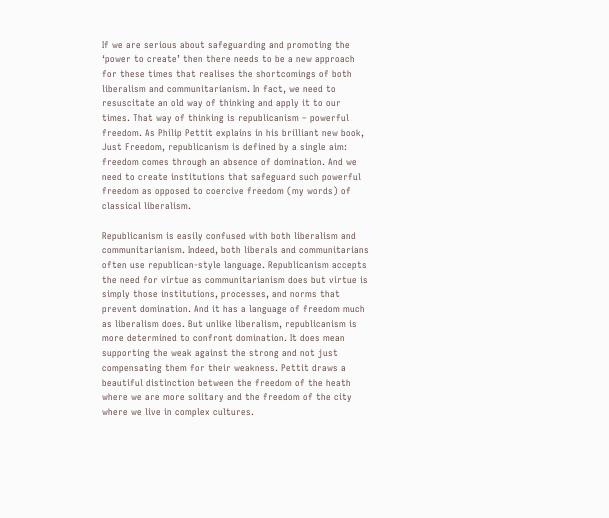If we are serious about safeguarding and promoting the ‘power to create’ then there needs to be a new approach for these times that realises the shortcomings of both liberalism and communitarianism. In fact, we need to resuscitate an old way of thinking and apply it to our times. That way of thinking is republicanism – powerful freedom. As Philip Pettit explains in his brilliant new book, Just Freedom, republicanism is defined by a single aim: freedom comes through an absence of domination. And we need to create institutions that safeguard such powerful freedom as opposed to coercive freedom (my words) of classical liberalism.

Republicanism is easily confused with both liberalism and communitarianism. Indeed, both liberals and communitarians often use republican-style language. Republicanism accepts the need for virtue as communitarianism does but virtue is simply those institutions, processes, and norms that prevent domination. And it has a language of freedom much as liberalism does. But unlike liberalism, republicanism is more determined to confront domination. It does mean supporting the weak against the strong and not just compensating them for their weakness. Pettit draws a beautiful distinction between the freedom of the heath where we are more solitary and the freedom of the city where we live in complex cultures.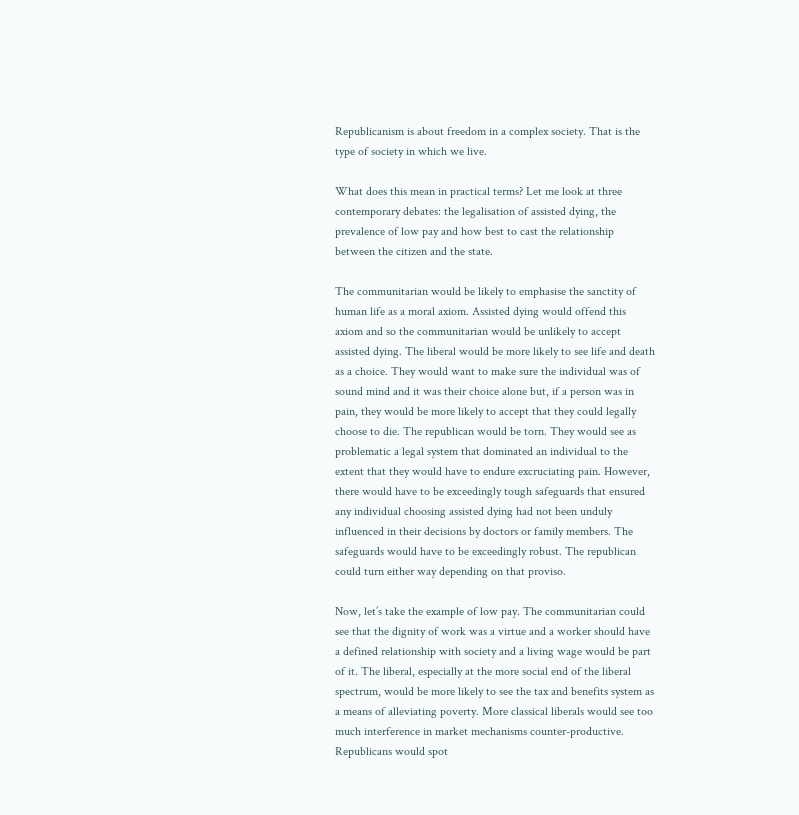Republicanism is about freedom in a complex society. That is the type of society in which we live.

What does this mean in practical terms? Let me look at three contemporary debates: the legalisation of assisted dying, the prevalence of low pay and how best to cast the relationship between the citizen and the state.

The communitarian would be likely to emphasise the sanctity of human life as a moral axiom. Assisted dying would offend this axiom and so the communitarian would be unlikely to accept assisted dying. The liberal would be more likely to see life and death as a choice. They would want to make sure the individual was of sound mind and it was their choice alone but, if a person was in pain, they would be more likely to accept that they could legally choose to die. The republican would be torn. They would see as problematic a legal system that dominated an individual to the extent that they would have to endure excruciating pain. However, there would have to be exceedingly tough safeguards that ensured any individual choosing assisted dying had not been unduly influenced in their decisions by doctors or family members. The safeguards would have to be exceedingly robust. The republican could turn either way depending on that proviso.

Now, let’s take the example of low pay. The communitarian could see that the dignity of work was a virtue and a worker should have a defined relationship with society and a living wage would be part of it. The liberal, especially at the more social end of the liberal spectrum, would be more likely to see the tax and benefits system as a means of alleviating poverty. More classical liberals would see too much interference in market mechanisms counter-productive. Republicans would spot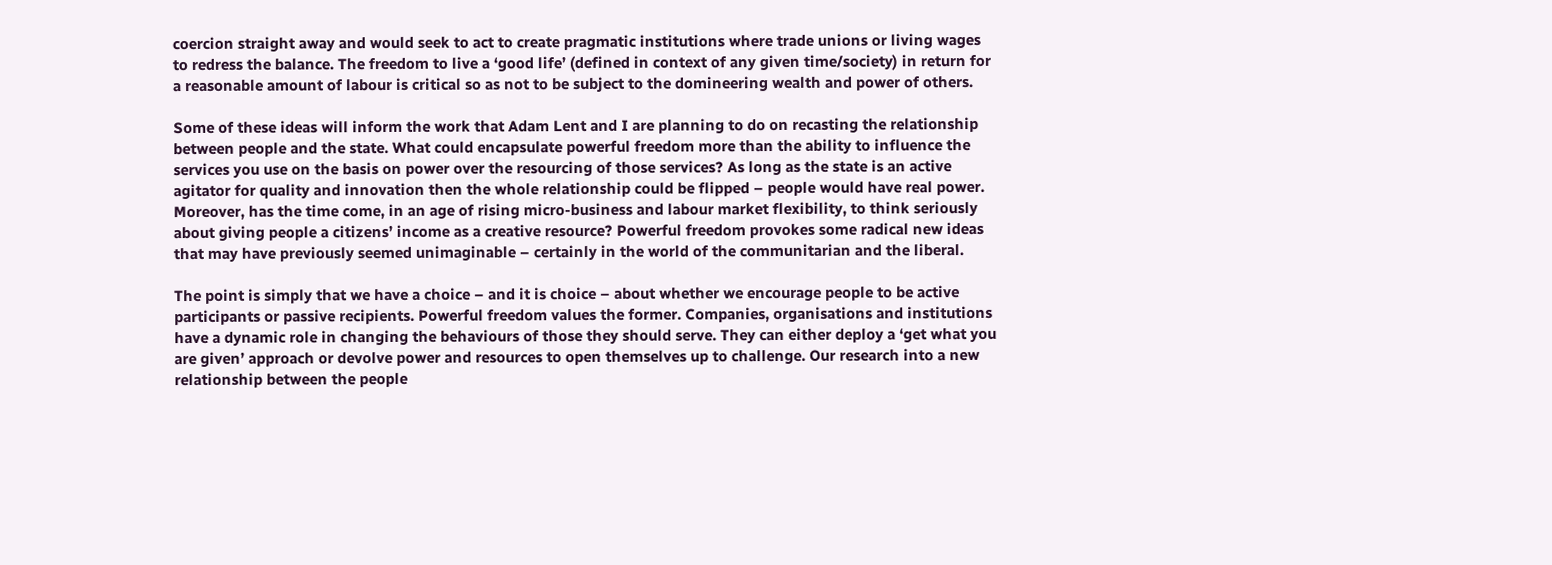coercion straight away and would seek to act to create pragmatic institutions where trade unions or living wages to redress the balance. The freedom to live a ‘good life’ (defined in context of any given time/society) in return for a reasonable amount of labour is critical so as not to be subject to the domineering wealth and power of others.

Some of these ideas will inform the work that Adam Lent and I are planning to do on recasting the relationship between people and the state. What could encapsulate powerful freedom more than the ability to influence the services you use on the basis on power over the resourcing of those services? As long as the state is an active agitator for quality and innovation then the whole relationship could be flipped – people would have real power. Moreover, has the time come, in an age of rising micro-business and labour market flexibility, to think seriously about giving people a citizens’ income as a creative resource? Powerful freedom provokes some radical new ideas that may have previously seemed unimaginable – certainly in the world of the communitarian and the liberal.

The point is simply that we have a choice – and it is choice – about whether we encourage people to be active participants or passive recipients. Powerful freedom values the former. Companies, organisations and institutions have a dynamic role in changing the behaviours of those they should serve. They can either deploy a ‘get what you are given’ approach or devolve power and resources to open themselves up to challenge. Our research into a new relationship between the people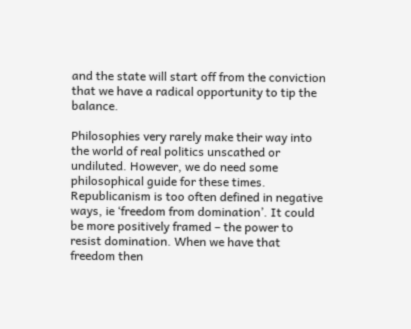and the state will start off from the conviction that we have a radical opportunity to tip the balance.

Philosophies very rarely make their way into the world of real politics unscathed or undiluted. However, we do need some philosophical guide for these times. Republicanism is too often defined in negative ways, ie ‘freedom from domination’. It could be more positively framed – the power to resist domination. When we have that freedom then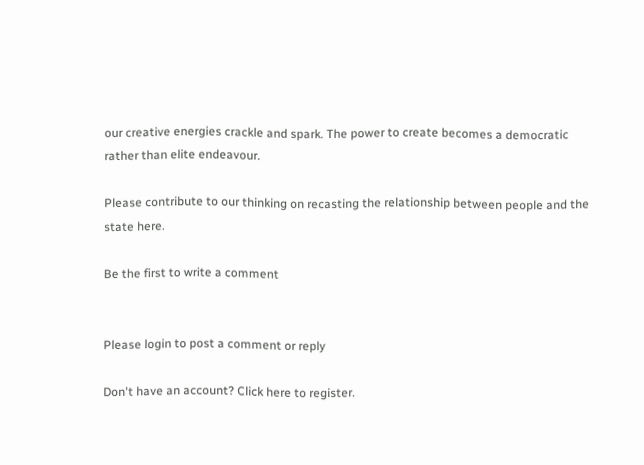our creative energies crackle and spark. The power to create becomes a democratic rather than elite endeavour.

Please contribute to our thinking on recasting the relationship between people and the state here.

Be the first to write a comment


Please login to post a comment or reply

Don't have an account? Click here to register.